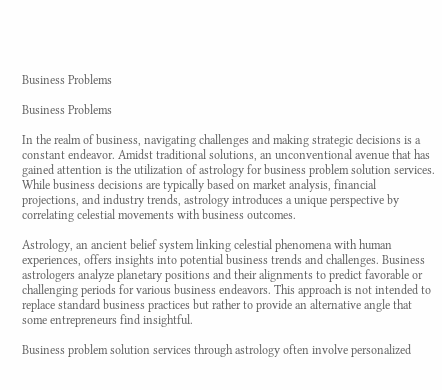Business Problems

Business Problems

In the realm of business, navigating challenges and making strategic decisions is a constant endeavor. Amidst traditional solutions, an unconventional avenue that has gained attention is the utilization of astrology for business problem solution services. While business decisions are typically based on market analysis, financial projections, and industry trends, astrology introduces a unique perspective by correlating celestial movements with business outcomes.

Astrology, an ancient belief system linking celestial phenomena with human experiences, offers insights into potential business trends and challenges. Business astrologers analyze planetary positions and their alignments to predict favorable or challenging periods for various business endeavors. This approach is not intended to replace standard business practices but rather to provide an alternative angle that some entrepreneurs find insightful.

Business problem solution services through astrology often involve personalized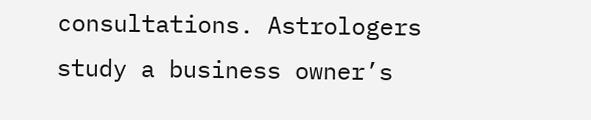consultations. Astrologers study a business owner’s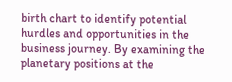birth chart to identify potential hurdles and opportunities in the business journey. By examining the planetary positions at the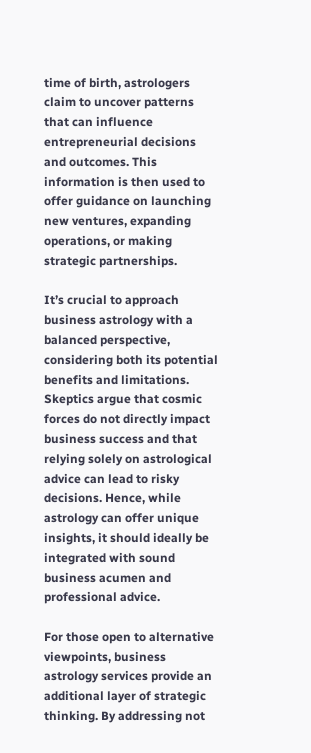time of birth, astrologers claim to uncover patterns that can influence entrepreneurial decisions and outcomes. This information is then used to offer guidance on launching new ventures, expanding operations, or making strategic partnerships.

It’s crucial to approach business astrology with a balanced perspective, considering both its potential benefits and limitations. Skeptics argue that cosmic forces do not directly impact business success and that relying solely on astrological advice can lead to risky decisions. Hence, while astrology can offer unique insights, it should ideally be integrated with sound business acumen and professional advice.

For those open to alternative viewpoints, business astrology services provide an additional layer of strategic thinking. By addressing not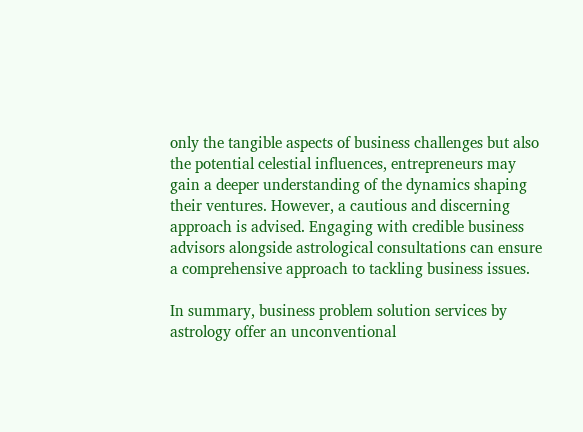only the tangible aspects of business challenges but also the potential celestial influences, entrepreneurs may gain a deeper understanding of the dynamics shaping their ventures. However, a cautious and discerning approach is advised. Engaging with credible business advisors alongside astrological consultations can ensure a comprehensive approach to tackling business issues.

In summary, business problem solution services by astrology offer an unconventional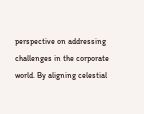perspective on addressing challenges in the corporate world. By aligning celestial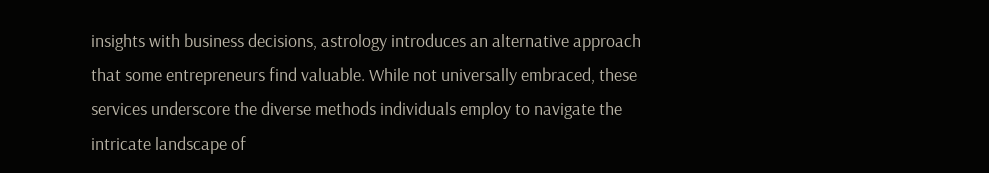insights with business decisions, astrology introduces an alternative approach that some entrepreneurs find valuable. While not universally embraced, these services underscore the diverse methods individuals employ to navigate the intricate landscape of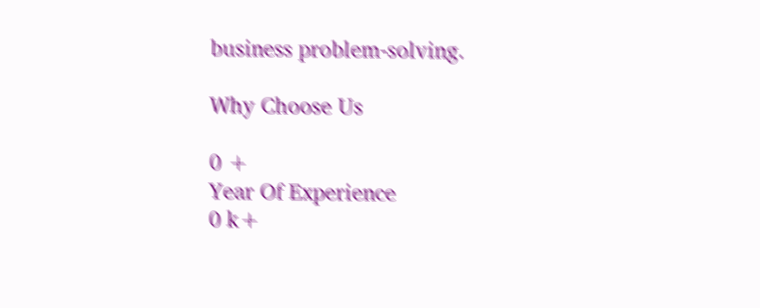business problem-solving.

Why Choose Us

0 +
Year Of Experience
0 k+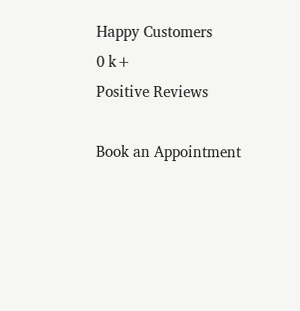Happy Customers
0 k+
Positive Reviews

Book an Appointment